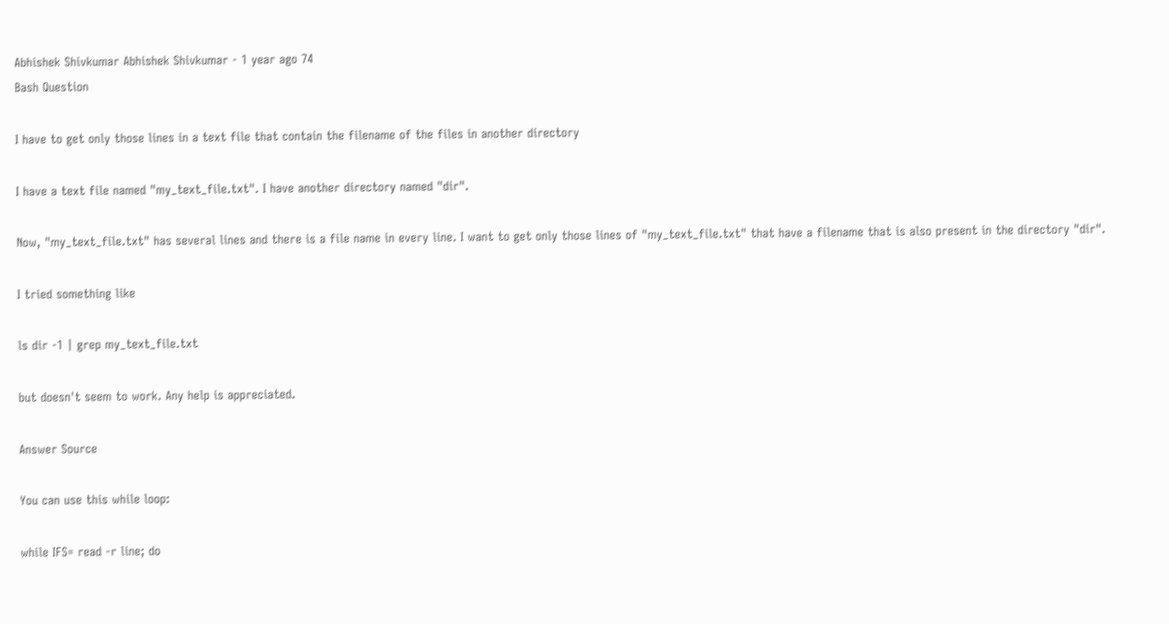Abhishek Shivkumar Abhishek Shivkumar - 1 year ago 74
Bash Question

I have to get only those lines in a text file that contain the filename of the files in another directory

I have a text file named "my_text_file.txt". I have another directory named "dir".

Now, "my_text_file.txt" has several lines and there is a file name in every line. I want to get only those lines of "my_text_file.txt" that have a filename that is also present in the directory "dir".

I tried something like

ls dir -1 | grep my_text_file.txt

but doesn't seem to work. Any help is appreciated.

Answer Source

You can use this while loop:

while IFS= read -r line; do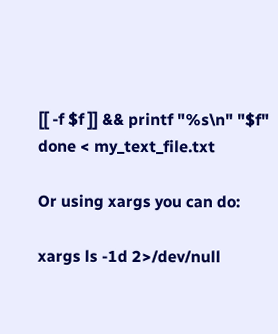[[ -f $f ]] && printf "%s\n" "$f"
done < my_text_file.txt

Or using xargs you can do:

xargs ls -1d 2>/dev/null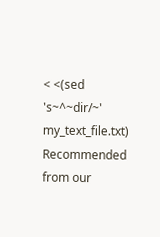< <(sed 's~^~dir/~' my_text_file.txt)
Recommended from our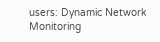users: Dynamic Network Monitoring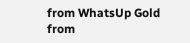from WhatsUp Gold from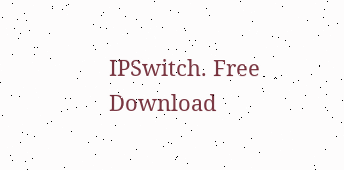IPSwitch. Free Download